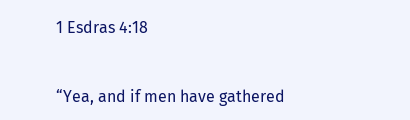1 Esdras 4:18


“Yea, and if men have gathered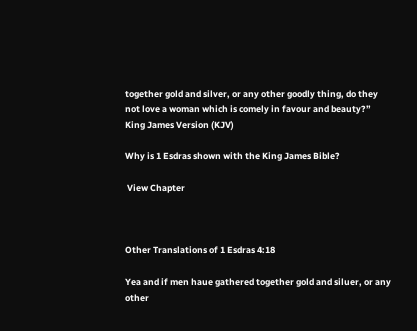together gold and silver, or any other goodly thing, do they not love a woman which is comely in favour and beauty?”
King James Version (KJV)

Why is 1 Esdras shown with the King James Bible?

 View Chapter



Other Translations of 1 Esdras 4:18

Yea and if men haue gathered together gold and siluer, or any other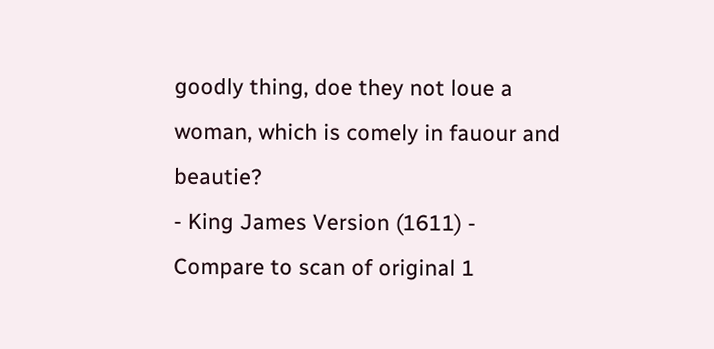goodly thing, doe they not loue a woman, which is comely in fauour and beautie?
- King James Version (1611) - Compare to scan of original 1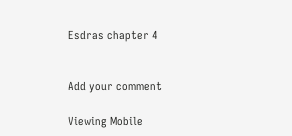Esdras chapter 4


Add your comment

Viewing Mobile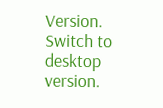Version.
Switch to desktop version.